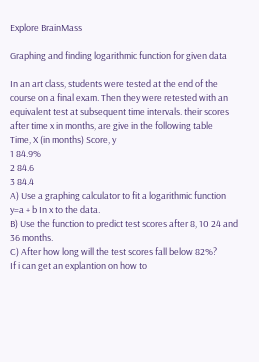Explore BrainMass

Graphing and finding logarithmic function for given data

In an art class, students were tested at the end of the course on a final exam. Then they were retested with an equivalent test at subsequent time intervals. their scores after time x in months, are give in the following table
Time, X (in months) Score, y
1 84.9%
2 84.6
3 84.4
A) Use a graphing calculator to fit a logarithmic function y=a + b In x to the data.
B) Use the function to predict test scores after 8, 10 24 and 36 months.
C) After how long will the test scores fall below 82%?
If i can get an explantion on how to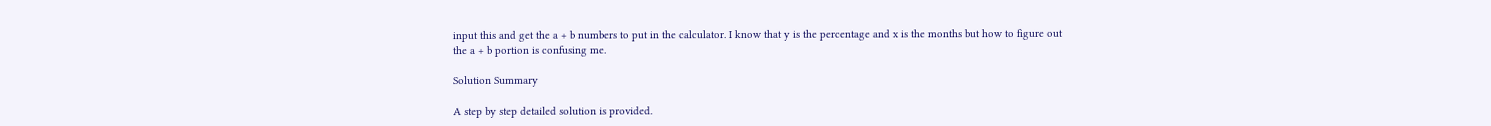input this and get the a + b numbers to put in the calculator. I know that y is the percentage and x is the months but how to figure out the a + b portion is confusing me.

Solution Summary

A step by step detailed solution is provided.